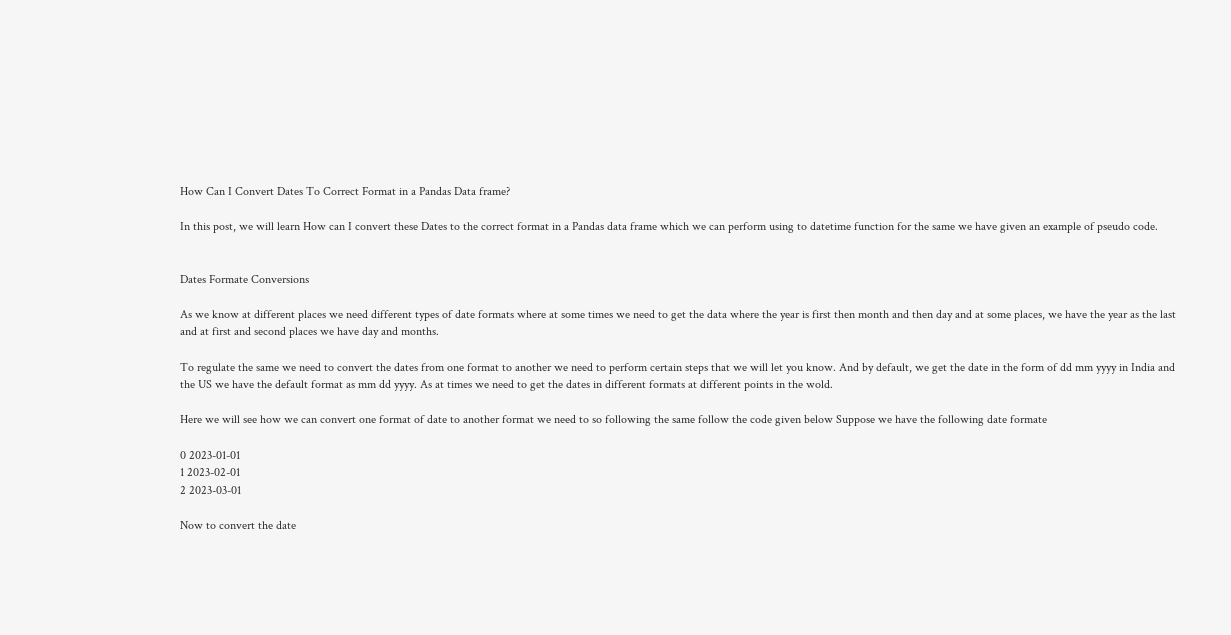How Can I Convert Dates To Correct Format in a Pandas Data frame?

In this post, we will learn How can I convert these Dates to the correct format in a Pandas data frame which we can perform using to datetime function for the same we have given an example of pseudo code.


Dates Formate Conversions

As we know at different places we need different types of date formats where at some times we need to get the data where the year is first then month and then day and at some places, we have the year as the last and at first and second places we have day and months.

To regulate the same we need to convert the dates from one format to another we need to perform certain steps that we will let you know. And by default, we get the date in the form of dd mm yyyy in India and the US we have the default format as mm dd yyyy. As at times we need to get the dates in different formats at different points in the wold.

Here we will see how we can convert one format of date to another format we need to so following the same follow the code given below Suppose we have the following date formate

0 2023-01-01
1 2023-02-01
2 2023-03-01

Now to convert the date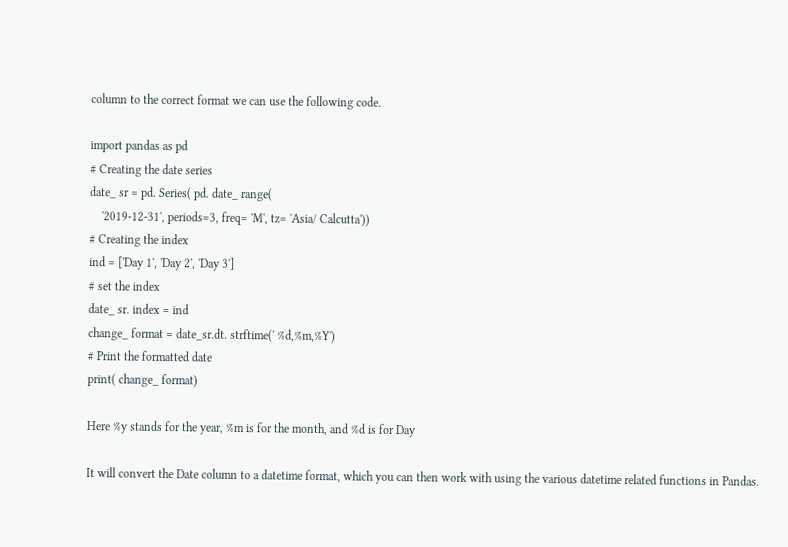column to the correct format we can use the following code.

import pandas as pd
# Creating the date series
date_ sr = pd. Series( pd. date_ range(
    '2019-12-31', periods=3, freq= 'M', tz= 'Asia/ Calcutta'))
# Creating the index
ind = ['Day 1', 'Day 2', 'Day 3']
# set the index
date_ sr. index = ind
change_ format = date_sr.dt. strftime(' %d,%m,%Y')
# Print the formatted date
print( change_ format)

Here %y stands for the year, %m is for the month, and %d is for Day

It will convert the Date column to a datetime format, which you can then work with using the various datetime related functions in Pandas.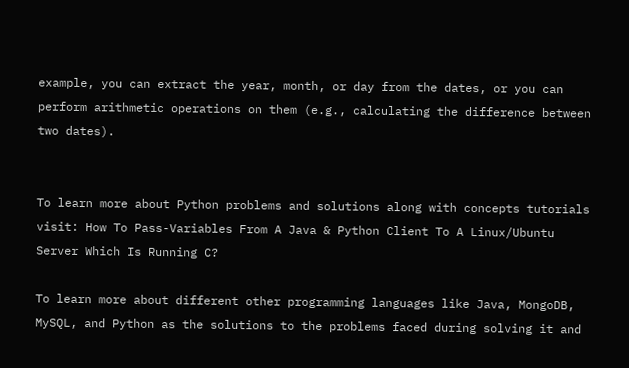example, you can extract the year, month, or day from the dates, or you can perform arithmetic operations on them (e.g., calculating the difference between two dates).


To learn more about Python problems and solutions along with concepts tutorials visit: How To Pass-Variables From A Java & Python Client To A Linux/Ubuntu Server Which Is Running C?

To learn more about different other programming languages like Java, MongoDB, MySQL, and Python as the solutions to the problems faced during solving it and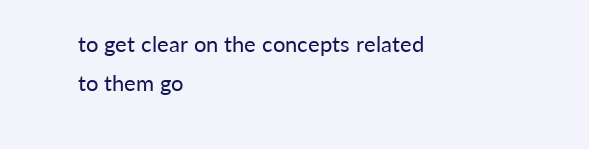to get clear on the concepts related to them go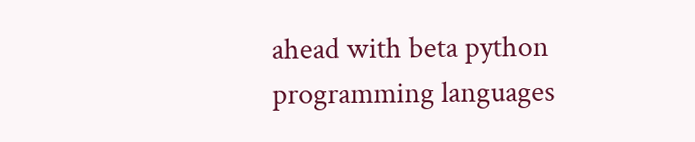ahead with beta python programming languages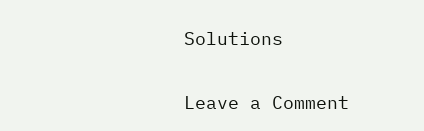Solutions

Leave a Comment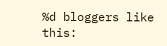%d bloggers like this: